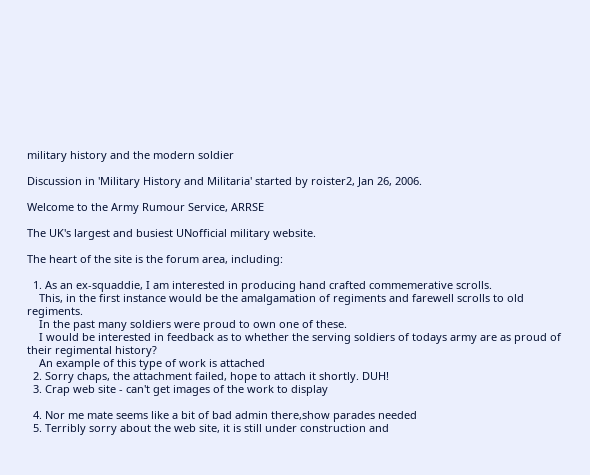military history and the modern soldier

Discussion in 'Military History and Militaria' started by roister2, Jan 26, 2006.

Welcome to the Army Rumour Service, ARRSE

The UK's largest and busiest UNofficial military website.

The heart of the site is the forum area, including:

  1. As an ex-squaddie, I am interested in producing hand crafted commemerative scrolls.
    This, in the first instance would be the amalgamation of regiments and farewell scrolls to old regiments.
    In the past many soldiers were proud to own one of these.
    I would be interested in feedback as to whether the serving soldiers of todays army are as proud of their regimental history?
    An example of this type of work is attached
  2. Sorry chaps, the attachment failed, hope to attach it shortly. DUH!
  3. Crap web site - can't get images of the work to display

  4. Nor me mate seems like a bit of bad admin there,show parades needed
  5. Terribly sorry about the web site, it is still under construction and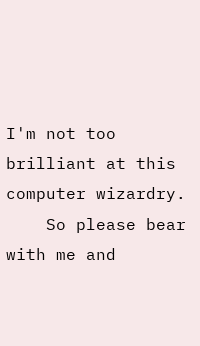I'm not too brilliant at this computer wizardry.
    So please bear with me and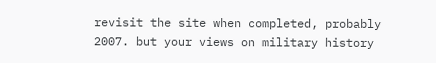revisit the site when completed, probably 2007. but your views on military history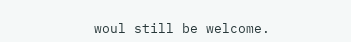woul still be welcome.